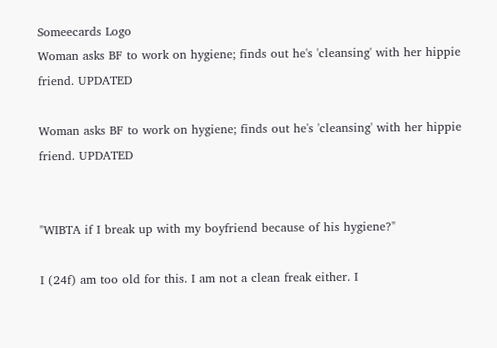Someecards Logo
Woman asks BF to work on hygiene; finds out he's 'cleansing' with her hippie friend. UPDATED

Woman asks BF to work on hygiene; finds out he's 'cleansing' with her hippie friend. UPDATED


"WIBTA if I break up with my boyfriend because of his hygiene?"

I (24f) am too old for this. I am not a clean freak either. I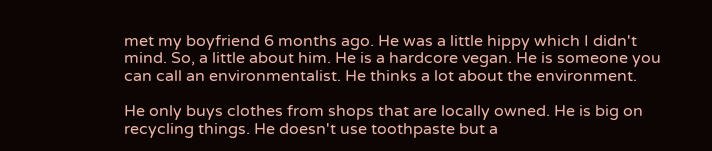met my boyfriend 6 months ago. He was a little hippy which I didn't mind. So, a little about him. He is a hardcore vegan. He is someone you can call an environmentalist. He thinks a lot about the environment.

He only buys clothes from shops that are locally owned. He is big on recycling things. He doesn't use toothpaste but a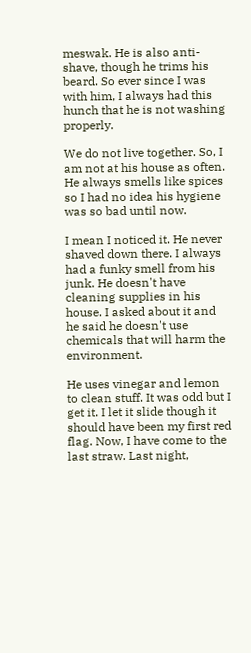meswak. He is also anti-shave, though he trims his beard. So ever since I was with him, I always had this hunch that he is not washing properly.

We do not live together. So, I am not at his house as often. He always smells like spices so I had no idea his hygiene was so bad until now.

I mean I noticed it. He never shaved down there. I always had a funky smell from his junk. He doesn't have cleaning supplies in his house. I asked about it and he said he doesn't use chemicals that will harm the environment.

He uses vinegar and lemon to clean stuff. It was odd but I get it. I let it slide though it should have been my first red flag. Now, I have come to the last straw. Last night,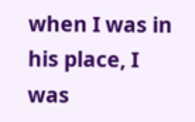when I was in his place, I was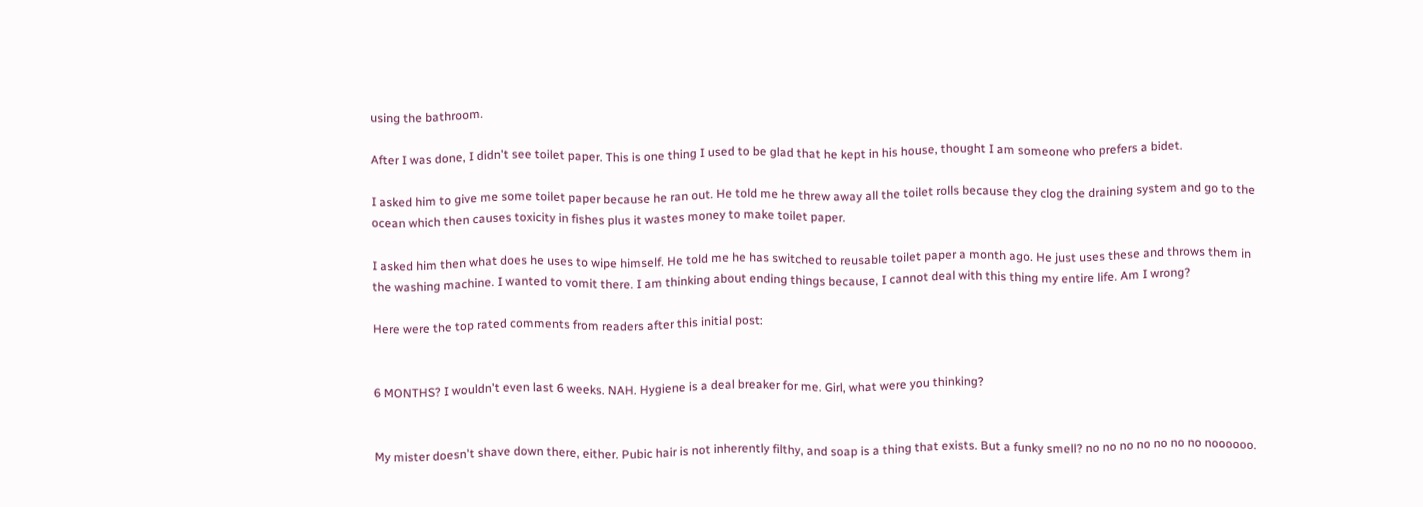using the bathroom.

After I was done, I didn't see toilet paper. This is one thing I used to be glad that he kept in his house, thought I am someone who prefers a bidet.

I asked him to give me some toilet paper because he ran out. He told me he threw away all the toilet rolls because they clog the draining system and go to the ocean which then causes toxicity in fishes plus it wastes money to make toilet paper.

I asked him then what does he uses to wipe himself. He told me he has switched to reusable toilet paper a month ago. He just uses these and throws them in the washing machine. I wanted to vomit there. I am thinking about ending things because, I cannot deal with this thing my entire life. Am I wrong?

Here were the top rated comments from readers after this initial post:


6 MONTHS? I wouldn't even last 6 weeks. NAH. Hygiene is a deal breaker for me. Girl, what were you thinking?


My mister doesn't shave down there, either. Pubic hair is not inherently filthy, and soap is a thing that exists. But a funky smell? no no no no no no no noooooo.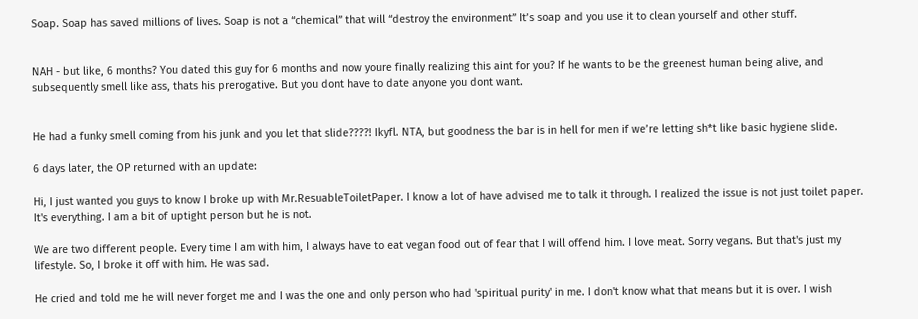Soap. Soap has saved millions of lives. Soap is not a “chemical” that will “destroy the environment” It’s soap and you use it to clean yourself and other stuff.


NAH - but like, 6 months? You dated this guy for 6 months and now youre finally realizing this aint for you? If he wants to be the greenest human being alive, and subsequently smell like ass, thats his prerogative. But you dont have to date anyone you dont want.


He had a funky smell coming from his junk and you let that slide????! Ikyfl. NTA, but goodness the bar is in hell for men if we’re letting sh*t like basic hygiene slide.

6 days later, the OP returned with an update:

Hi, I just wanted you guys to know I broke up with Mr.ResuableToiletPaper. I know a lot of have advised me to talk it through. I realized the issue is not just toilet paper. It's everything. I am a bit of uptight person but he is not.

We are two different people. Every time I am with him, I always have to eat vegan food out of fear that I will offend him. I love meat. Sorry vegans. But that's just my lifestyle. So, I broke it off with him. He was sad.

He cried and told me he will never forget me and I was the one and only person who had 'spiritual purity' in me. I don't know what that means but it is over. I wish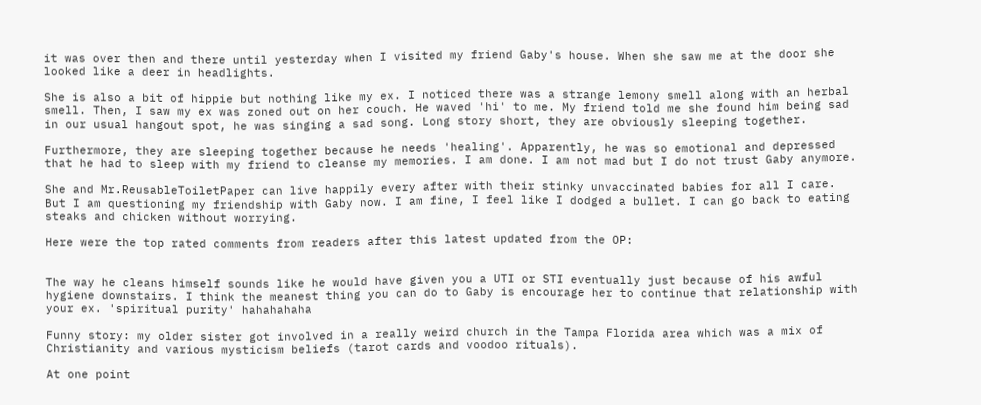it was over then and there until yesterday when I visited my friend Gaby's house. When she saw me at the door she looked like a deer in headlights.

She is also a bit of hippie but nothing like my ex. I noticed there was a strange lemony smell along with an herbal smell. Then, I saw my ex was zoned out on her couch. He waved 'hi' to me. My friend told me she found him being sad in our usual hangout spot, he was singing a sad song. Long story short, they are obviously sleeping together.

Furthermore, they are sleeping together because he needs 'healing'. Apparently, he was so emotional and depressed that he had to sleep with my friend to cleanse my memories. I am done. I am not mad but I do not trust Gaby anymore.

She and Mr.ReusableToiletPaper can live happily every after with their stinky unvaccinated babies for all I care. But I am questioning my friendship with Gaby now. I am fine, I feel like I dodged a bullet. I can go back to eating steaks and chicken without worrying.

Here were the top rated comments from readers after this latest updated from the OP:


The way he cleans himself sounds like he would have given you a UTI or STI eventually just because of his awful hygiene downstairs. I think the meanest thing you can do to Gaby is encourage her to continue that relationship with your ex. 'spiritual purity' hahahahaha

Funny story: my older sister got involved in a really weird church in the Tampa Florida area which was a mix of Christianity and various mysticism beliefs (tarot cards and voodoo rituals).

At one point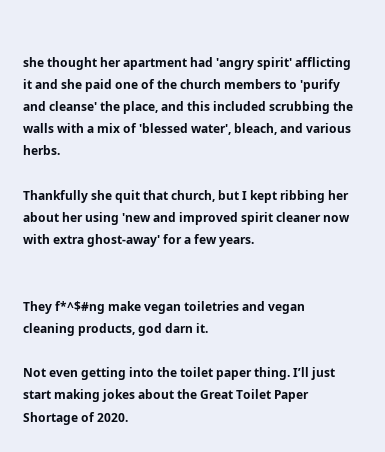she thought her apartment had 'angry spirit' afflicting it and she paid one of the church members to 'purify and cleanse' the place, and this included scrubbing the walls with a mix of 'blessed water', bleach, and various herbs.

Thankfully she quit that church, but I kept ribbing her about her using 'new and improved spirit cleaner now with extra ghost-away' for a few years.


They f*^$#ng make vegan toiletries and vegan cleaning products, god darn it.

Not even getting into the toilet paper thing. I’ll just start making jokes about the Great Toilet Paper Shortage of 2020.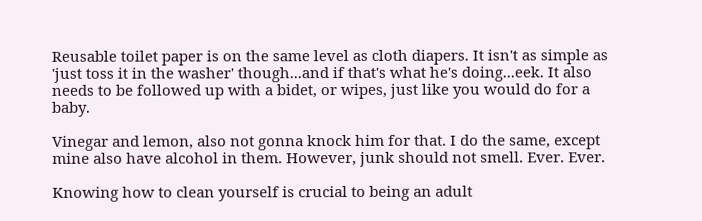Reusable toilet paper is on the same level as cloth diapers. It isn't as simple as 'just toss it in the washer' though...and if that's what he's doing...eek. It also needs to be followed up with a bidet, or wipes, just like you would do for a baby.

Vinegar and lemon, also not gonna knock him for that. I do the same, except mine also have alcohol in them. However, junk should not smell. Ever. Ever.

Knowing how to clean yourself is crucial to being an adult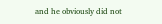and he obviously did not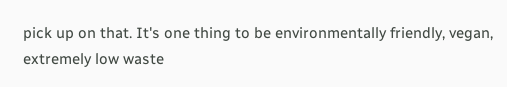pick up on that. It's one thing to be environmentally friendly, vegan, extremely low waste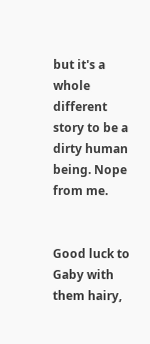but it's a whole different story to be a dirty human being. Nope from me.


Good luck to Gaby with them hairy,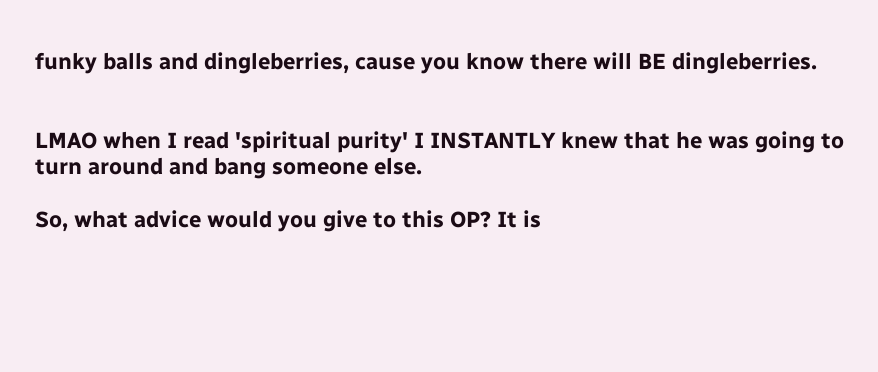funky balls and dingleberries, cause you know there will BE dingleberries.


LMAO when I read 'spiritual purity' I INSTANTLY knew that he was going to turn around and bang someone else.

So, what advice would you give to this OP? It is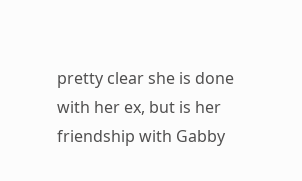pretty clear she is done with her ex, but is her friendship with Gabby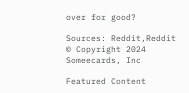over for good?

Sources: Reddit,Reddit
© Copyright 2024 Someecards, Inc

Featured Content